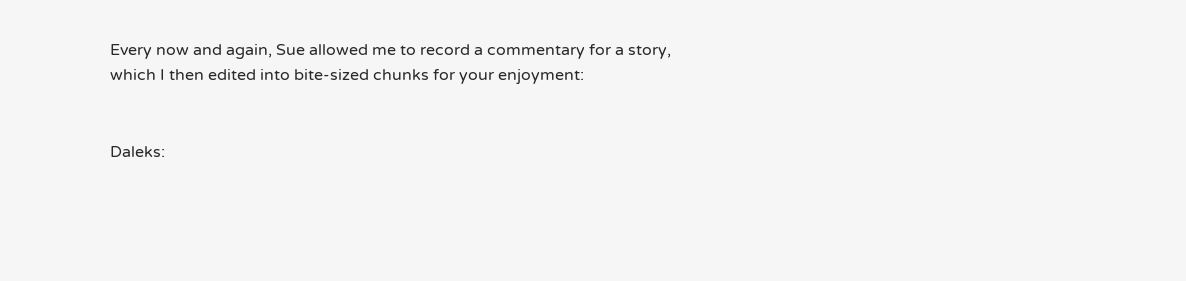Every now and again, Sue allowed me to record a commentary for a story, which I then edited into bite-sized chunks for your enjoyment:


Daleks: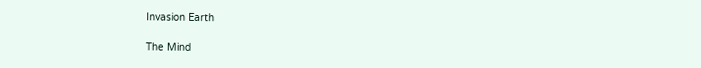Invasion Earth

The Mind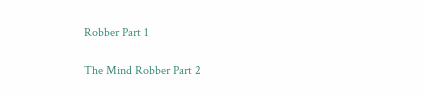Robber Part 1

The Mind Robber Part 2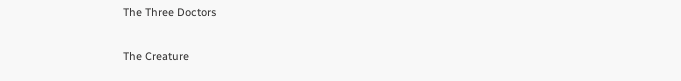The Three Doctors

The Creature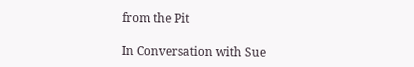from the Pit

In Conversation with Sue